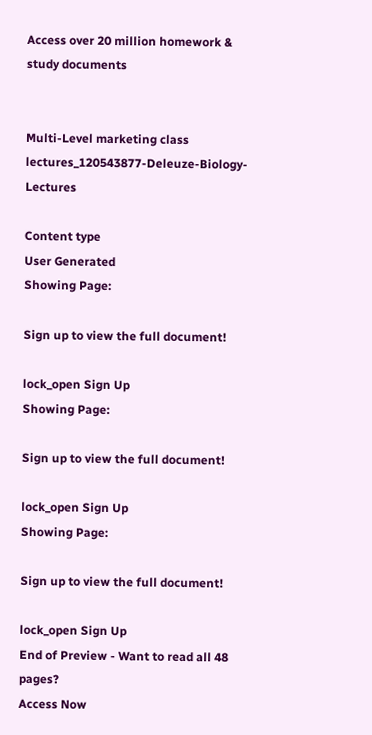Access over 20 million homework & study documents


Multi-Level marketing class lectures_120543877-Deleuze-Biology-Lectures

Content type
User Generated
Showing Page:

Sign up to view the full document!

lock_open Sign Up
Showing Page:

Sign up to view the full document!

lock_open Sign Up
Showing Page:

Sign up to view the full document!

lock_open Sign Up
End of Preview - Want to read all 48 pages?
Access Now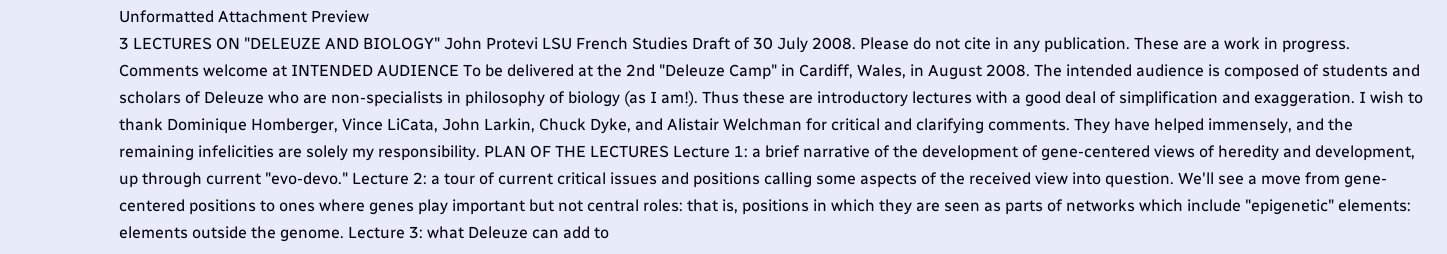Unformatted Attachment Preview
3 LECTURES ON "DELEUZE AND BIOLOGY" John Protevi LSU French Studies Draft of 30 July 2008. Please do not cite in any publication. These are a work in progress. Comments welcome at INTENDED AUDIENCE To be delivered at the 2nd "Deleuze Camp" in Cardiff, Wales, in August 2008. The intended audience is composed of students and scholars of Deleuze who are non-specialists in philosophy of biology (as I am!). Thus these are introductory lectures with a good deal of simplification and exaggeration. I wish to thank Dominique Homberger, Vince LiCata, John Larkin, Chuck Dyke, and Alistair Welchman for critical and clarifying comments. They have helped immensely, and the remaining infelicities are solely my responsibility. PLAN OF THE LECTURES Lecture 1: a brief narrative of the development of gene-centered views of heredity and development, up through current "evo-devo." Lecture 2: a tour of current critical issues and positions calling some aspects of the received view into question. We'll see a move from gene-centered positions to ones where genes play important but not central roles: that is, positions in which they are seen as parts of networks which include "epigenetic" elements: elements outside the genome. Lecture 3: what Deleuze can add to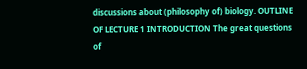discussions about (philosophy of) biology. OUTLINE OF LECTURE 1 INTRODUCTION The great questions of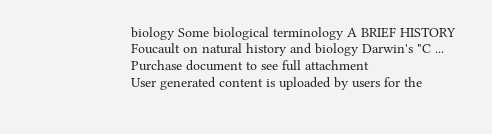biology Some biological terminology A BRIEF HISTORY Foucault on natural history and biology Darwin's "C ...
Purchase document to see full attachment
User generated content is uploaded by users for the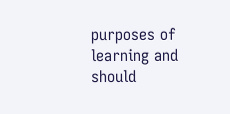purposes of learning and should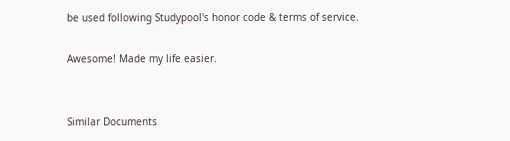be used following Studypool's honor code & terms of service.

Awesome! Made my life easier.


Similar Documents